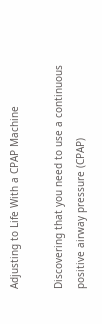Adjusting to Life With a CPAP Machine

Discovering that you need to use a continuous positive airway pressure (CPAP)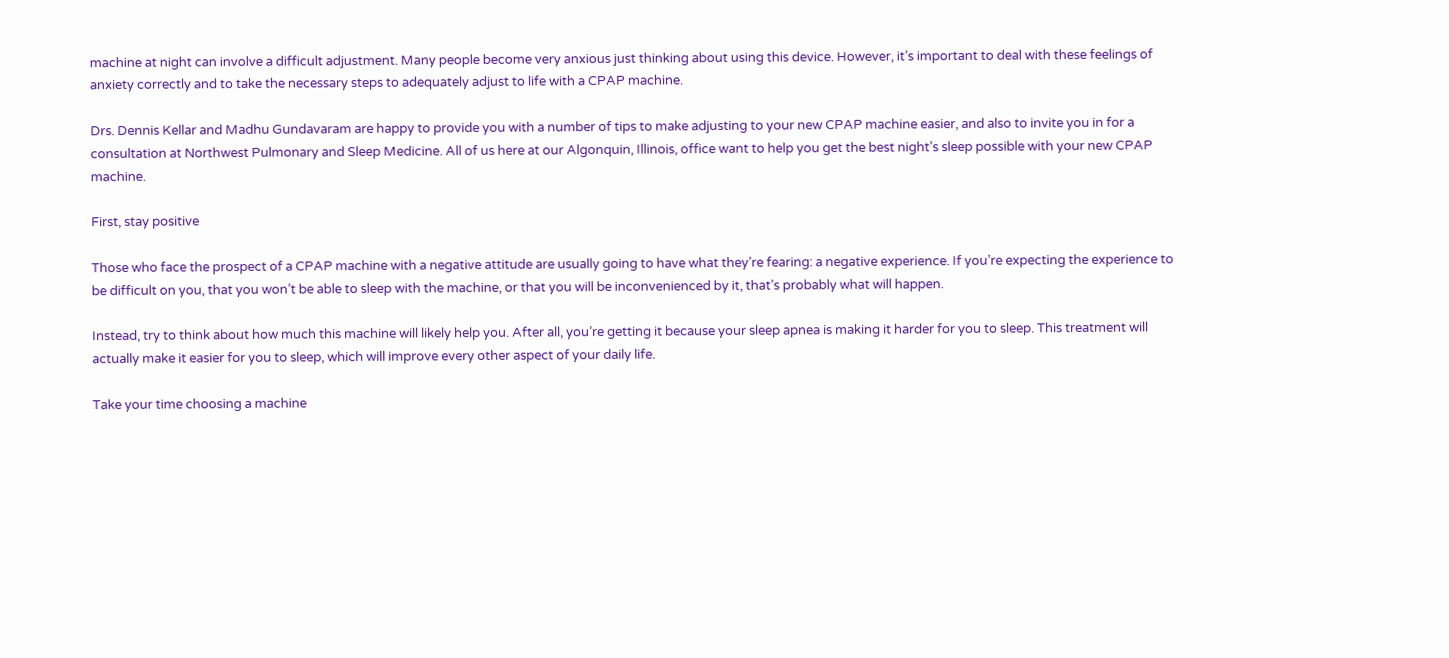machine at night can involve a difficult adjustment. Many people become very anxious just thinking about using this device. However, it’s important to deal with these feelings of anxiety correctly and to take the necessary steps to adequately adjust to life with a CPAP machine.

Drs. Dennis Kellar and Madhu Gundavaram are happy to provide you with a number of tips to make adjusting to your new CPAP machine easier, and also to invite you in for a consultation at Northwest Pulmonary and Sleep Medicine. All of us here at our Algonquin, Illinois, office want to help you get the best night’s sleep possible with your new CPAP machine.

First, stay positive

Those who face the prospect of a CPAP machine with a negative attitude are usually going to have what they’re fearing: a negative experience. If you’re expecting the experience to be difficult on you, that you won’t be able to sleep with the machine, or that you will be inconvenienced by it, that’s probably what will happen.

Instead, try to think about how much this machine will likely help you. After all, you’re getting it because your sleep apnea is making it harder for you to sleep. This treatment will actually make it easier for you to sleep, which will improve every other aspect of your daily life.

Take your time choosing a machine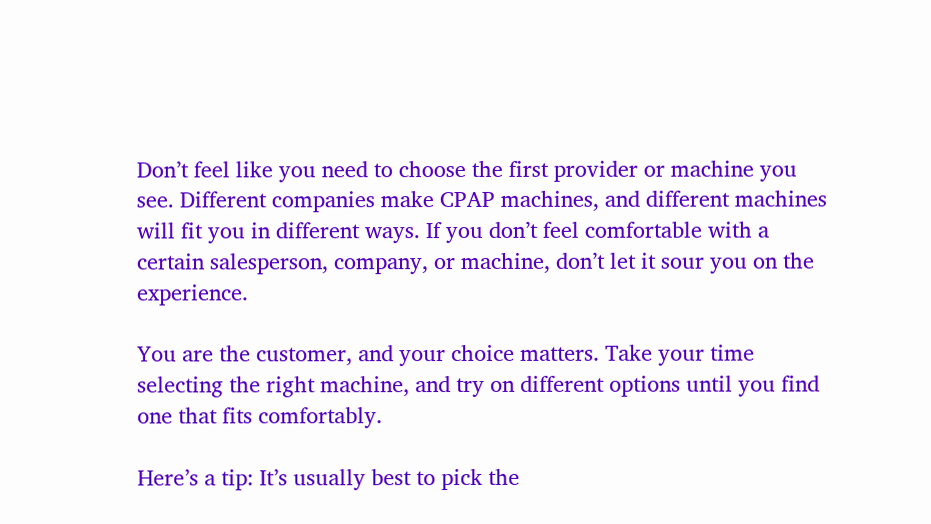Don’t feel like you need to choose the first provider or machine you see. Different companies make CPAP machines, and different machines will fit you in different ways. If you don’t feel comfortable with a certain salesperson, company, or machine, don’t let it sour you on the experience.

You are the customer, and your choice matters. Take your time selecting the right machine, and try on different options until you find one that fits comfortably.

Here’s a tip: It’s usually best to pick the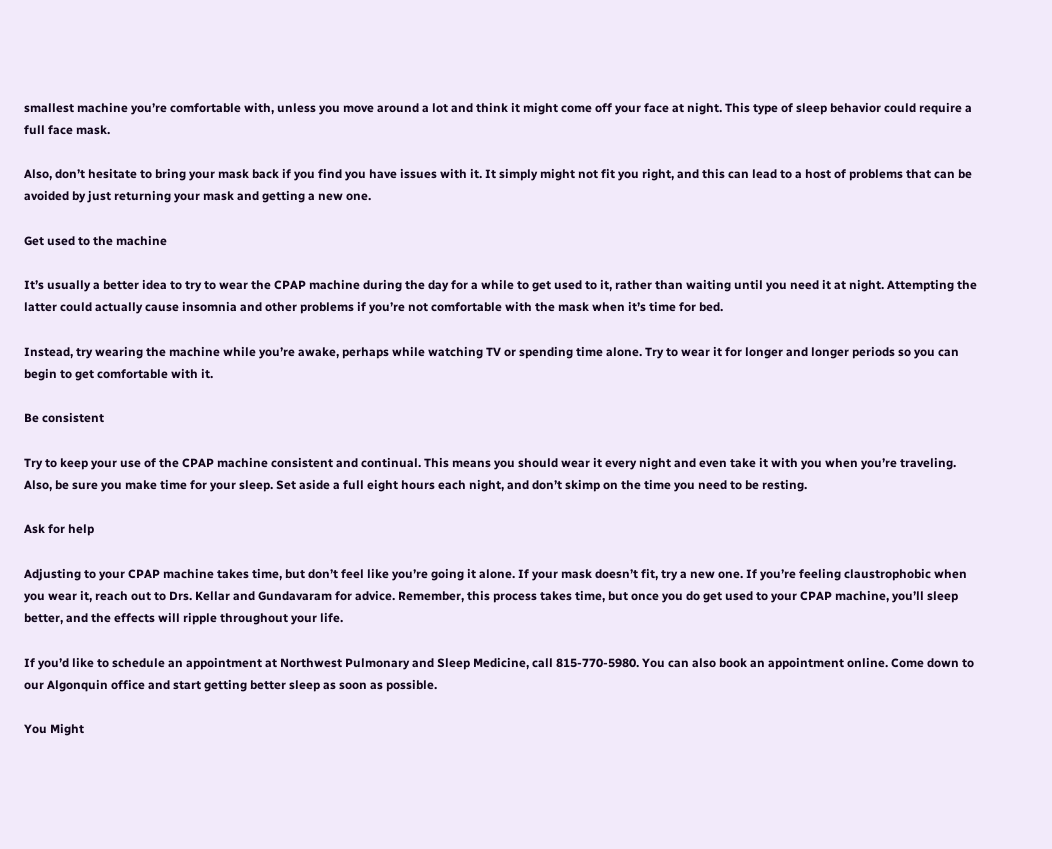smallest machine you’re comfortable with, unless you move around a lot and think it might come off your face at night. This type of sleep behavior could require a full face mask.

Also, don’t hesitate to bring your mask back if you find you have issues with it. It simply might not fit you right, and this can lead to a host of problems that can be avoided by just returning your mask and getting a new one.

Get used to the machine

It’s usually a better idea to try to wear the CPAP machine during the day for a while to get used to it, rather than waiting until you need it at night. Attempting the latter could actually cause insomnia and other problems if you’re not comfortable with the mask when it’s time for bed.

Instead, try wearing the machine while you’re awake, perhaps while watching TV or spending time alone. Try to wear it for longer and longer periods so you can begin to get comfortable with it.

Be consistent

Try to keep your use of the CPAP machine consistent and continual. This means you should wear it every night and even take it with you when you’re traveling. Also, be sure you make time for your sleep. Set aside a full eight hours each night, and don’t skimp on the time you need to be resting.

Ask for help

Adjusting to your CPAP machine takes time, but don’t feel like you’re going it alone. If your mask doesn’t fit, try a new one. If you’re feeling claustrophobic when you wear it, reach out to Drs. Kellar and Gundavaram for advice. Remember, this process takes time, but once you do get used to your CPAP machine, you’ll sleep better, and the effects will ripple throughout your life.

If you’d like to schedule an appointment at Northwest Pulmonary and Sleep Medicine, call 815-770-5980. You can also book an appointment online. Come down to our Algonquin office and start getting better sleep as soon as possible.

You Might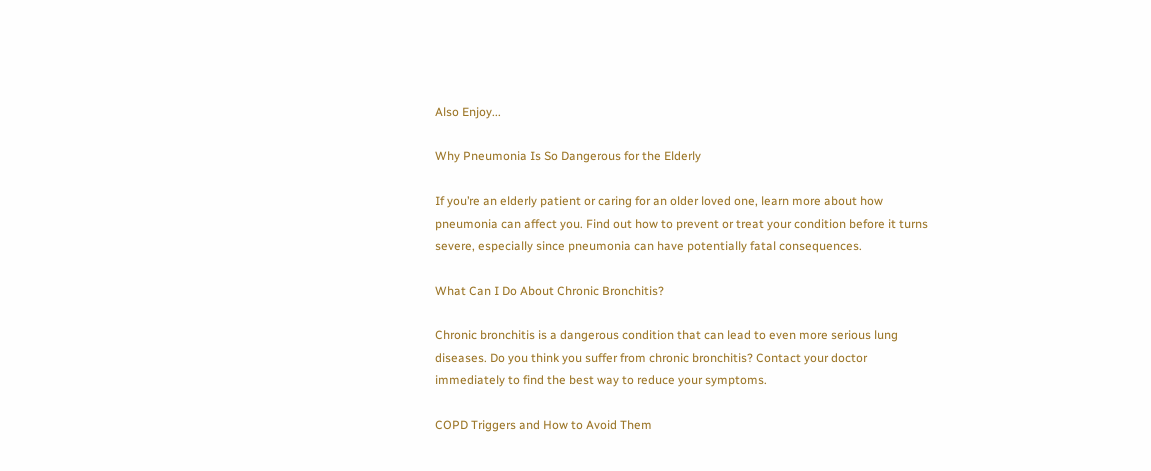Also Enjoy...

Why Pneumonia Is So Dangerous for the Elderly

If you’re an elderly patient or caring for an older loved one, learn more about how pneumonia can affect you. Find out how to prevent or treat your condition before it turns severe, especially since pneumonia can have potentially fatal consequences.

What Can I Do About Chronic Bronchitis?

Chronic bronchitis is a dangerous condition that can lead to even more serious lung diseases. Do you think you suffer from chronic bronchitis? Contact your doctor immediately to find the best way to reduce your symptoms.

COPD Triggers and How to Avoid Them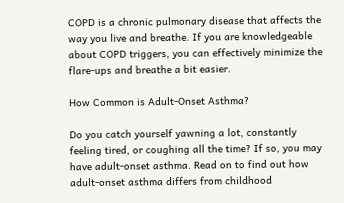COPD is a chronic pulmonary disease that affects the way you live and breathe. If you are knowledgeable about COPD triggers, you can effectively minimize the flare-ups and breathe a bit easier.

How Common is Adult-Onset Asthma?

Do you catch yourself yawning a lot, constantly feeling tired, or coughing all the time? If so, you may have adult-onset asthma. Read on to find out how adult-onset asthma differs from childhood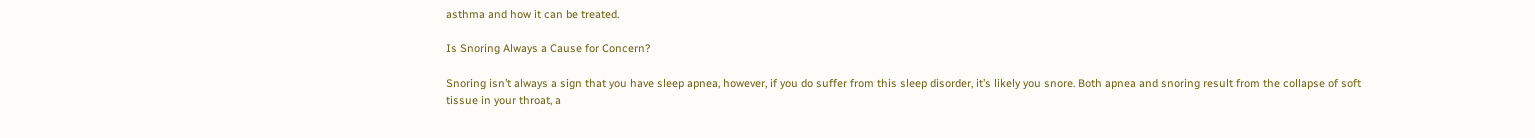asthma and how it can be treated.

Is Snoring Always a Cause for Concern?

Snoring isn’t always a sign that you have sleep apnea, however, if you do suffer from this sleep disorder, it’s likely you snore. Both apnea and snoring result from the collapse of soft tissue in your throat, a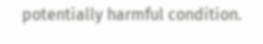potentially harmful condition.